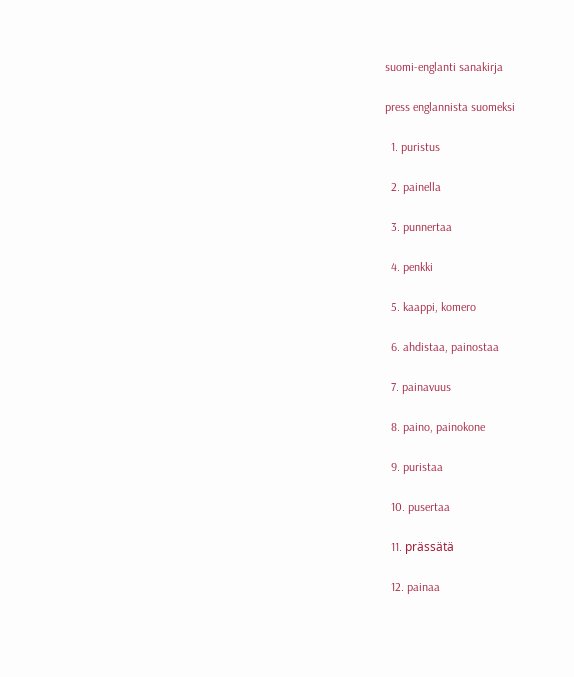suomi-englanti sanakirja

press englannista suomeksi

  1. puristus

  2. painella

  3. punnertaa

  4. penkki

  5. kaappi, komero

  6. ahdistaa, painostaa

  7. painavuus

  8. paino, painokone

  9. puristaa

  10. pusertaa

  11. prässätä

  12. painaa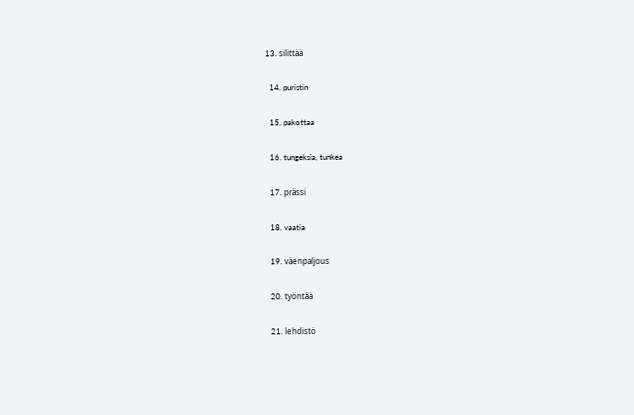13. silittää

  14. puristin

  15. pakottaa

  16. tungeksia, tunkea

  17. prässi

  18. vaatia

  19. väenpaljous

  20. työntää

  21. lehdistö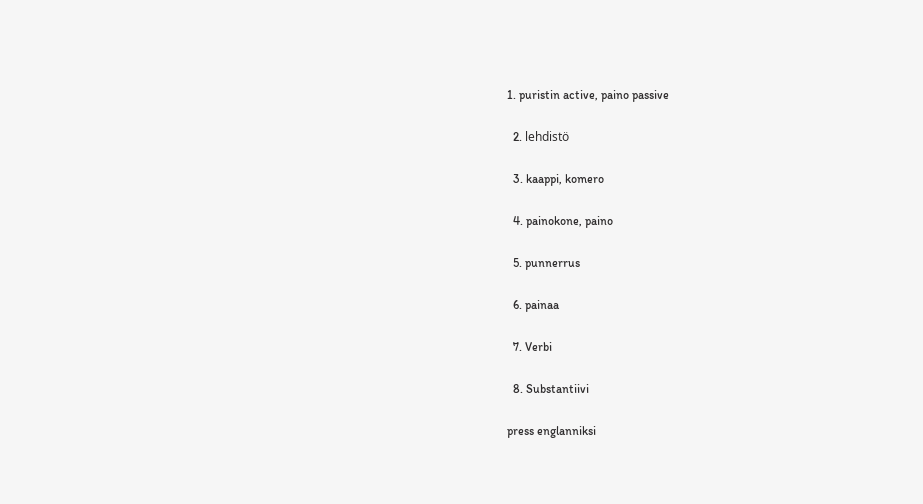1. puristin active, paino passive

  2. lehdistö

  3. kaappi, komero

  4. painokone, paino

  5. punnerrus

  6. painaa

  7. Verbi

  8. Substantiivi

press englanniksi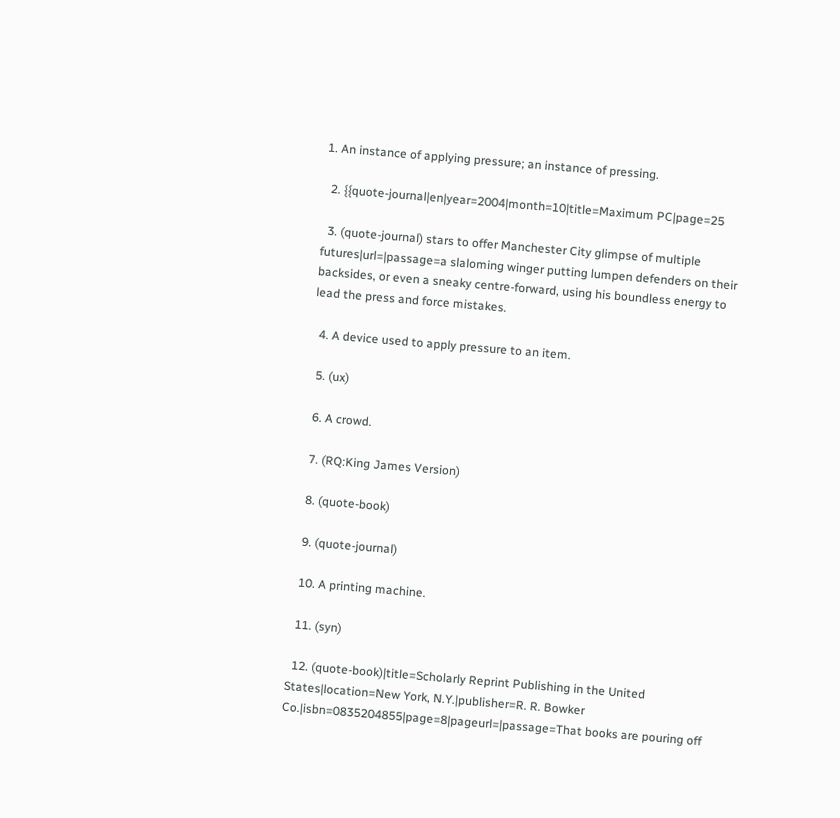1. An instance of applying pressure; an instance of pressing.

  2. {{quote-journal|en|year=2004|month=10|title=Maximum PC|page=25

  3. (quote-journal) stars to offer Manchester City glimpse of multiple futures|url=|passage=a slaloming winger putting lumpen defenders on their backsides, or even a sneaky centre-forward, using his boundless energy to lead the press and force mistakes.

  4. A device used to apply pressure to an item.

  5. (ux)

  6. A crowd.

  7. (RQ:King James Version)

  8. (quote-book)

  9. (quote-journal)

  10. A printing machine.

  11. (syn)

  12. (quote-book)|title=Scholarly Reprint Publishing in the United States|location=New York, N.Y.|publisher=R. R. Bowker Co.|isbn=0835204855|page=8|pageurl=|passage=That books are pouring off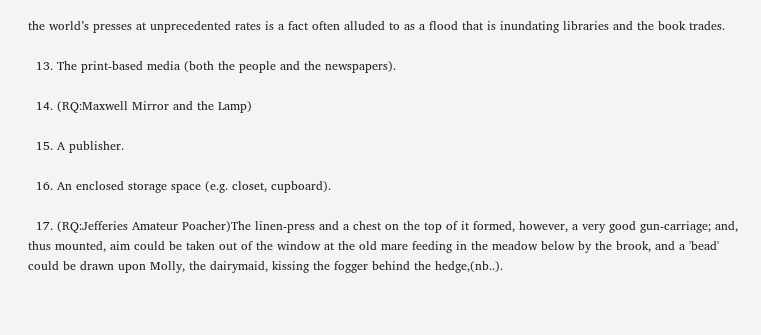the world’s presses at unprecedented rates is a fact often alluded to as a flood that is inundating libraries and the book trades.

  13. The print-based media (both the people and the newspapers).

  14. (RQ:Maxwell Mirror and the Lamp)

  15. A publisher.

  16. An enclosed storage space (e.g. closet, cupboard).

  17. (RQ:Jefferies Amateur Poacher)The linen-press and a chest on the top of it formed, however, a very good gun-carriage; and, thus mounted, aim could be taken out of the window at the old mare feeding in the meadow below by the brook, and a 'bead' could be drawn upon Molly, the dairymaid, kissing the fogger behind the hedge,(nb..).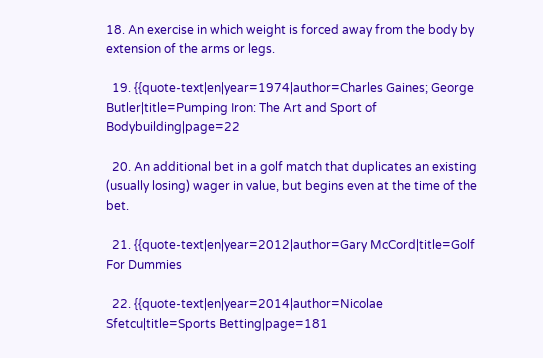18. An exercise in which weight is forced away from the body by extension of the arms or legs.

  19. {{quote-text|en|year=1974|author=Charles Gaines; George Butler|title=Pumping Iron: The Art and Sport of Bodybuilding|page=22

  20. An additional bet in a golf match that duplicates an existing (usually losing) wager in value, but begins even at the time of the bet.

  21. {{quote-text|en|year=2012|author=Gary McCord|title=Golf For Dummies

  22. {{quote-text|en|year=2014|author=Nicolae Sfetcu|title=Sports Betting|page=181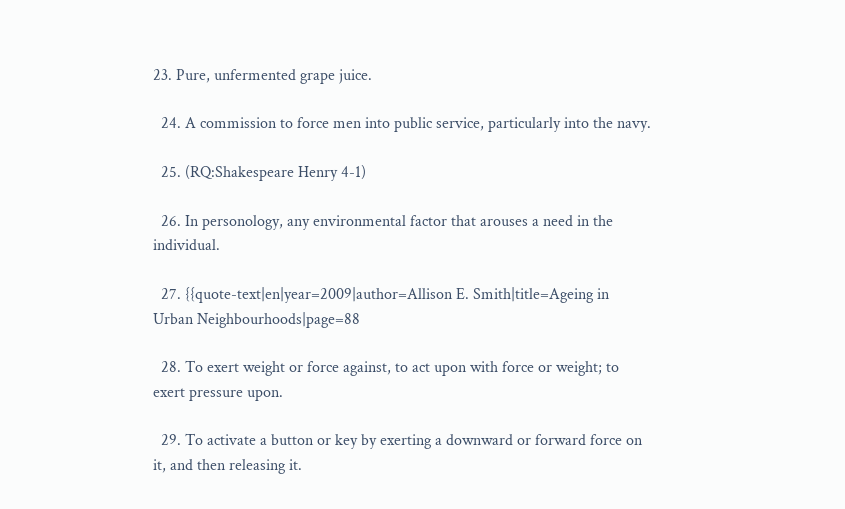23. Pure, unfermented grape juice.

  24. A commission to force men into public service, particularly into the navy.

  25. (RQ:Shakespeare Henry 4-1)

  26. In personology, any environmental factor that arouses a need in the individual.

  27. {{quote-text|en|year=2009|author=Allison E. Smith|title=Ageing in Urban Neighbourhoods|page=88

  28. To exert weight or force against, to act upon with force or weight; to exert pressure upon.

  29. To activate a button or key by exerting a downward or forward force on it, and then releasing it.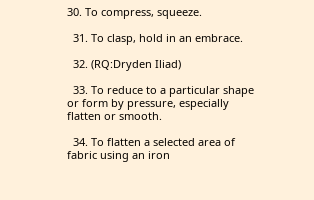30. To compress, squeeze.

  31. To clasp, hold in an embrace.

  32. (RQ:Dryden Iliad)

  33. To reduce to a particular shape or form by pressure, especially flatten or smooth.

  34. To flatten a selected area of fabric using an iron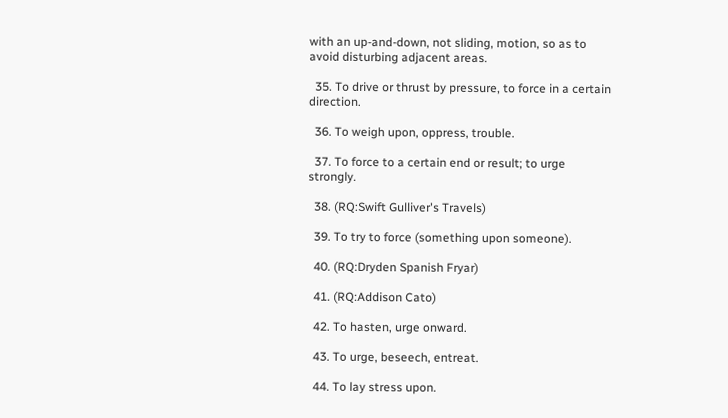with an up-and-down, not sliding, motion, so as to avoid disturbing adjacent areas.

  35. To drive or thrust by pressure, to force in a certain direction.

  36. To weigh upon, oppress, trouble.

  37. To force to a certain end or result; to urge strongly.

  38. (RQ:Swift Gulliver's Travels)

  39. To try to force (something upon someone).

  40. (RQ:Dryden Spanish Fryar)

  41. (RQ:Addison Cato)

  42. To hasten, urge onward.

  43. To urge, beseech, entreat.

  44. To lay stress upon.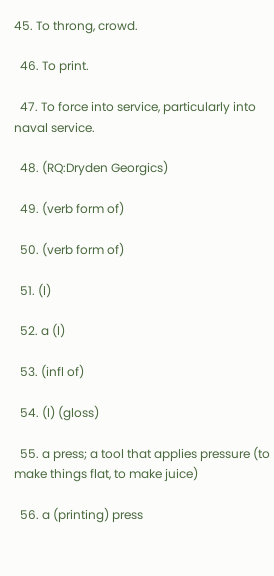45. To throng, crowd.

  46. To print.

  47. To force into service, particularly into naval service.

  48. (RQ:Dryden Georgics)

  49. (verb form of)

  50. (verb form of)

  51. (l)

  52. a (l)

  53. (infl of)

  54. (l) (gloss)

  55. a press; a tool that applies pressure (to make things flat, to make juice)

  56. a (printing) press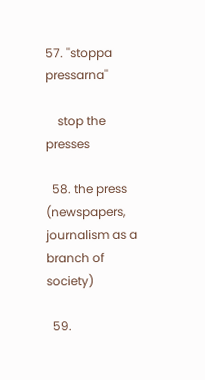57. ''stoppa pressarna''

    stop the presses

  58. the press (newspapers, journalism as a branch of society)

  59.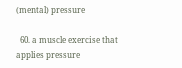(mental) pressure

  60. a muscle exercise that applies pressure